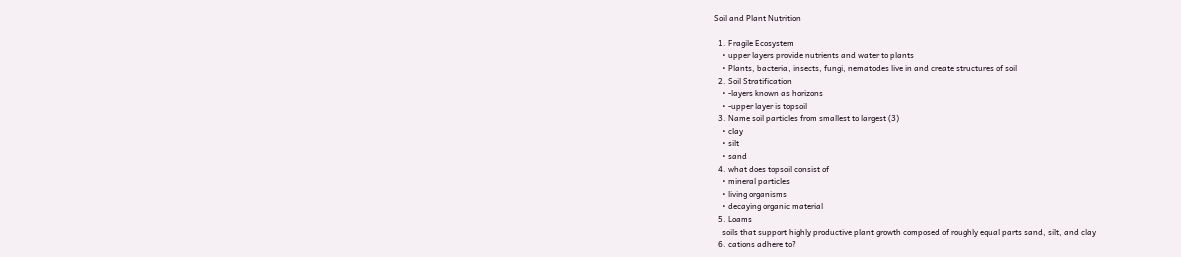Soil and Plant Nutrition

  1. Fragile Ecosystem
    • upper layers provide nutrients and water to plants
    • Plants, bacteria, insects, fungi, nematodes live in and create structures of soil
  2. Soil Stratification
    • -layers known as horizons
    • -upper layer is topsoil
  3. Name soil particles from smallest to largest (3)
    • clay
    • silt
    • sand
  4. what does topsoil consist of
    • mineral particles
    • living organisms
    • decaying organic material
  5. Loams
    soils that support highly productive plant growth composed of roughly equal parts sand, silt, and clay
  6. cations adhere to?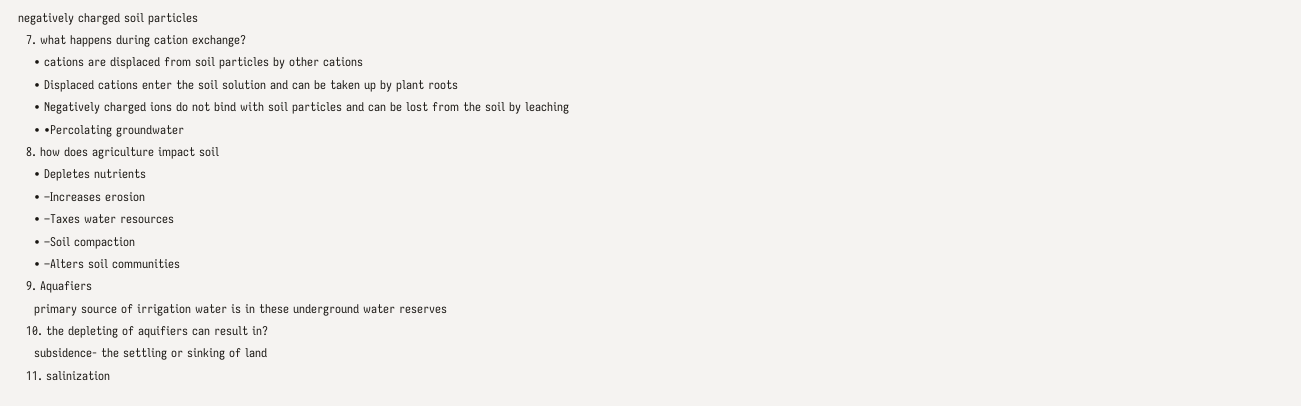negatively charged soil particles
  7. what happens during cation exchange?
    • cations are displaced from soil particles by other cations
    • Displaced cations enter the soil solution and can be taken up by plant roots
    • Negatively charged ions do not bind with soil particles and can be lost from the soil by leaching
    • •Percolating groundwater
  8. how does agriculture impact soil
    • Depletes nutrients
    • –Increases erosion
    • –Taxes water resources
    • –Soil compaction
    • –Alters soil communities
  9. Aquafiers
    primary source of irrigation water is in these underground water reserves
  10. the depleting of aquifiers can result in?
    subsidence- the settling or sinking of land
  11. salinization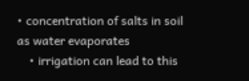• concentration of salts in soil as water evaporates
    • irrigation can lead to this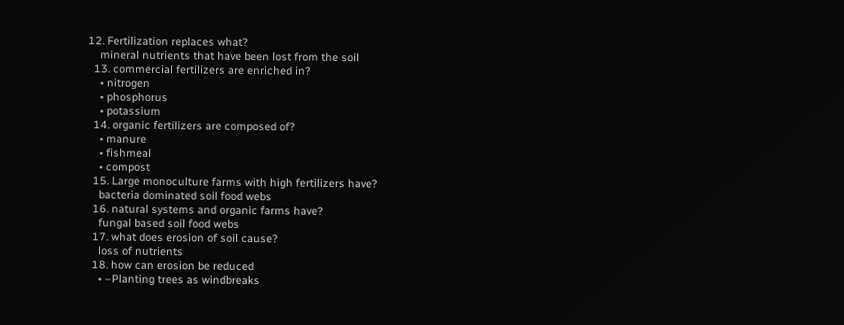12. Fertilization replaces what?
    mineral nutrients that have been lost from the soil
  13. commercial fertilizers are enriched in?
    • nitrogen
    • phosphorus
    • potassium
  14. organic fertilizers are composed of?
    • manure
    • fishmeal
    • compost
  15. Large monoculture farms with high fertilizers have?
    bacteria dominated soil food webs
  16. natural systems and organic farms have?
    fungal based soil food webs
  17. what does erosion of soil cause?
    loss of nutrients
  18. how can erosion be reduced
    • –Planting trees as windbreaks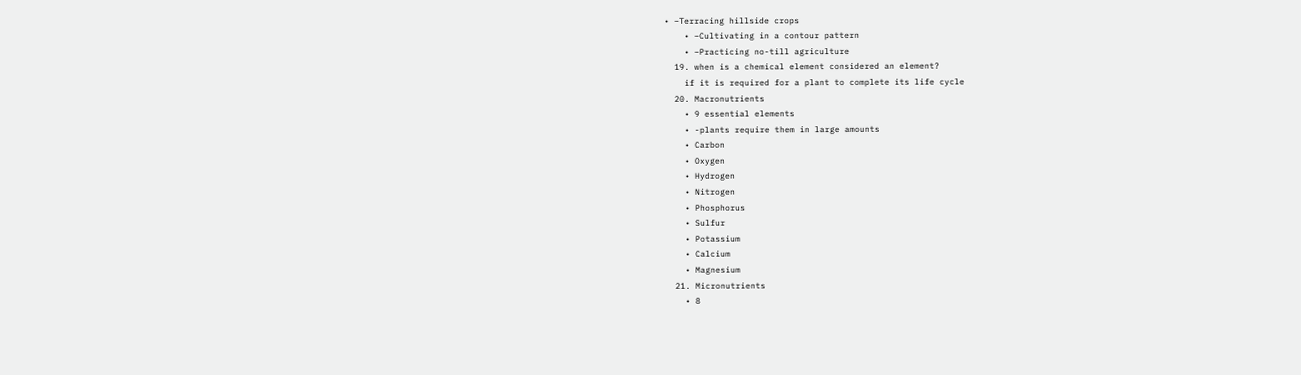• –Terracing hillside crops
    • –Cultivating in a contour pattern
    • –Practicing no-till agriculture
  19. when is a chemical element considered an element?
    if it is required for a plant to complete its life cycle
  20. Macronutrients
    • 9 essential elements
    • -plants require them in large amounts
    • Carbon
    • Oxygen
    • Hydrogen
    • Nitrogen
    • Phosphorus
    • Sulfur
    • Potassium
    • Calcium
    • Magnesium
  21. Micronutrients
    • 8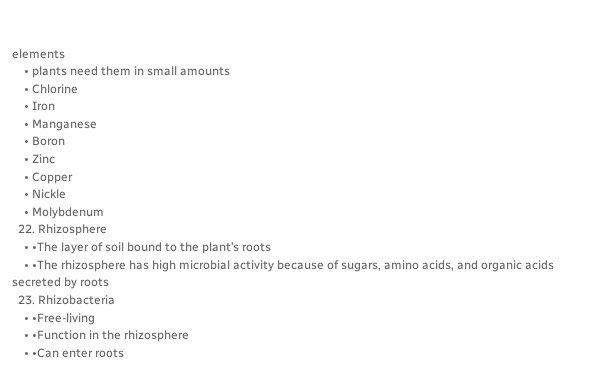elements
    • plants need them in small amounts
    • Chlorine
    • Iron
    • Manganese
    • Boron
    • Zinc
    • Copper
    • Nickle
    • Molybdenum
  22. Rhizosphere
    • •The layer of soil bound to the plant’s roots
    • •The rhizosphere has high microbial activity because of sugars, amino acids, and organic acids secreted by roots
  23. Rhizobacteria
    • •Free-living
    • •Function in the rhizosphere
    • •Can enter roots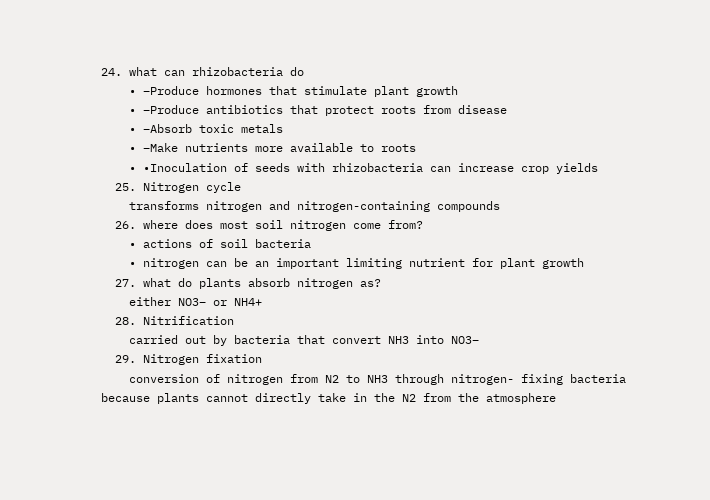24. what can rhizobacteria do
    • –Produce hormones that stimulate plant growth
    • –Produce antibiotics that protect roots from disease
    • –Absorb toxic metals
    • –Make nutrients more available to roots
    • •Inoculation of seeds with rhizobacteria can increase crop yields
  25. Nitrogen cycle
    transforms nitrogen and nitrogen-containing compounds
  26. where does most soil nitrogen come from?
    • actions of soil bacteria
    • nitrogen can be an important limiting nutrient for plant growth
  27. what do plants absorb nitrogen as?
    either NO3– or NH4+
  28. Nitrification
    carried out by bacteria that convert NH3 into NO3–
  29. Nitrogen fixation
    conversion of nitrogen from N2 to NH3 through nitrogen- fixing bacteria because plants cannot directly take in the N2 from the atmosphere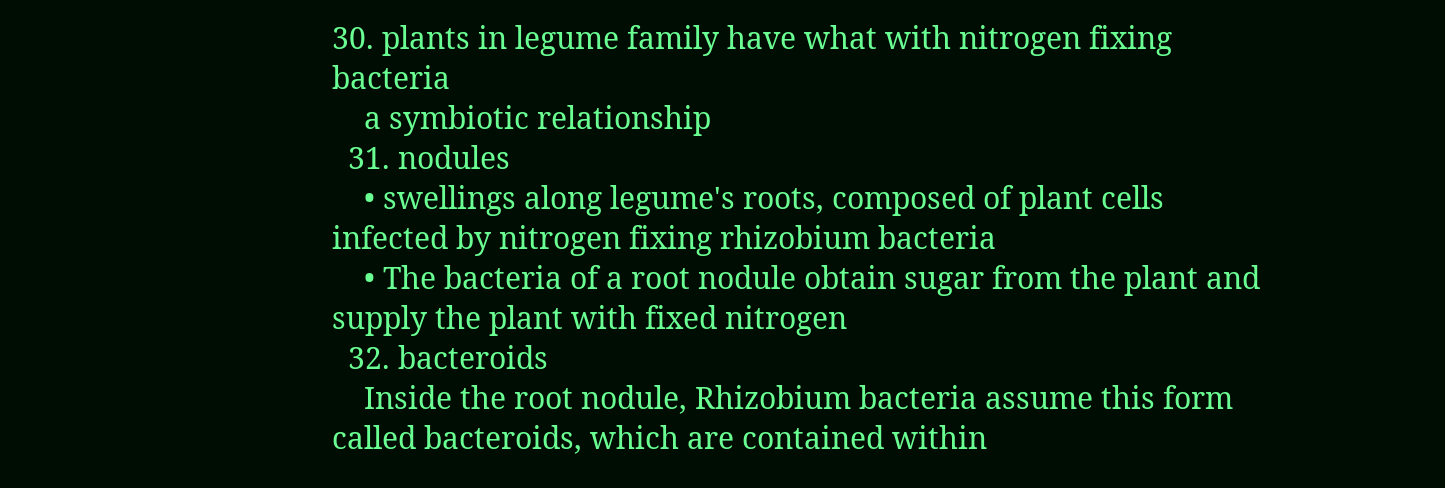30. plants in legume family have what with nitrogen fixing bacteria
    a symbiotic relationship
  31. nodules
    • swellings along legume's roots, composed of plant cells infected by nitrogen fixing rhizobium bacteria
    • The bacteria of a root nodule obtain sugar from the plant and supply the plant with fixed nitrogen
  32. bacteroids
    Inside the root nodule, Rhizobium bacteria assume this form called bacteroids, which are contained within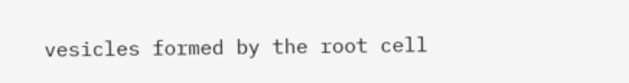vesicles formed by the root cell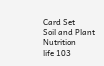Card Set
Soil and Plant Nutrition
life 103